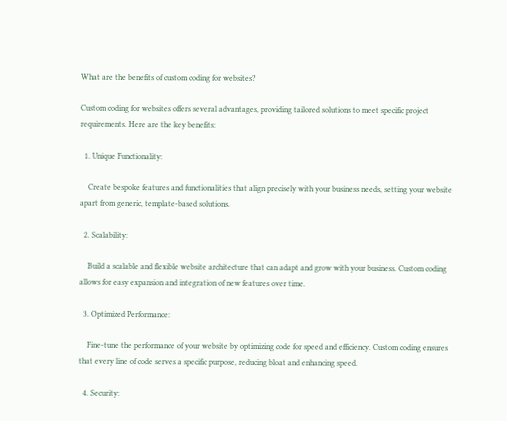What are the benefits of custom coding for websites?

Custom coding for websites offers several advantages, providing tailored solutions to meet specific project requirements. Here are the key benefits:

  1. Unique Functionality:

    Create bespoke features and functionalities that align precisely with your business needs, setting your website apart from generic, template-based solutions.

  2. Scalability:

    Build a scalable and flexible website architecture that can adapt and grow with your business. Custom coding allows for easy expansion and integration of new features over time.

  3. Optimized Performance:

    Fine-tune the performance of your website by optimizing code for speed and efficiency. Custom coding ensures that every line of code serves a specific purpose, reducing bloat and enhancing speed.

  4. Security: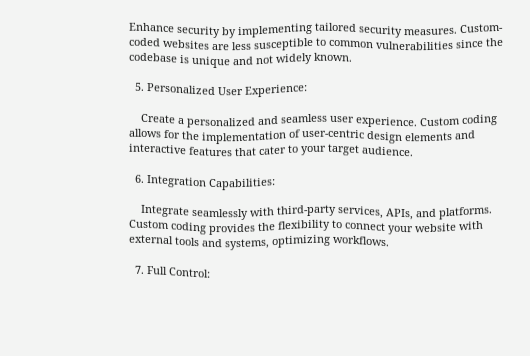Enhance security by implementing tailored security measures. Custom-coded websites are less susceptible to common vulnerabilities since the codebase is unique and not widely known.

  5. Personalized User Experience:

    Create a personalized and seamless user experience. Custom coding allows for the implementation of user-centric design elements and interactive features that cater to your target audience.

  6. Integration Capabilities:

    Integrate seamlessly with third-party services, APIs, and platforms. Custom coding provides the flexibility to connect your website with external tools and systems, optimizing workflows.

  7. Full Control: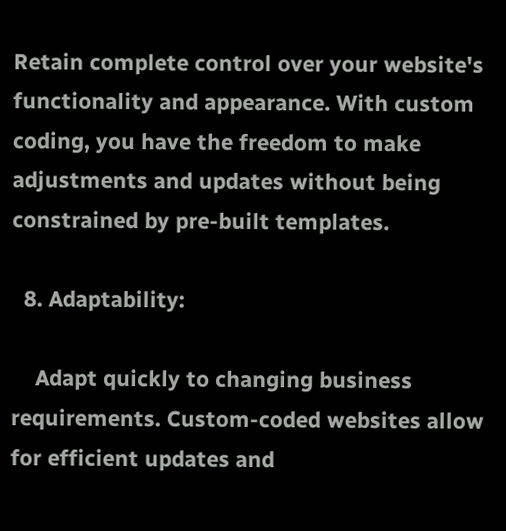Retain complete control over your website's functionality and appearance. With custom coding, you have the freedom to make adjustments and updates without being constrained by pre-built templates.

  8. Adaptability:

    Adapt quickly to changing business requirements. Custom-coded websites allow for efficient updates and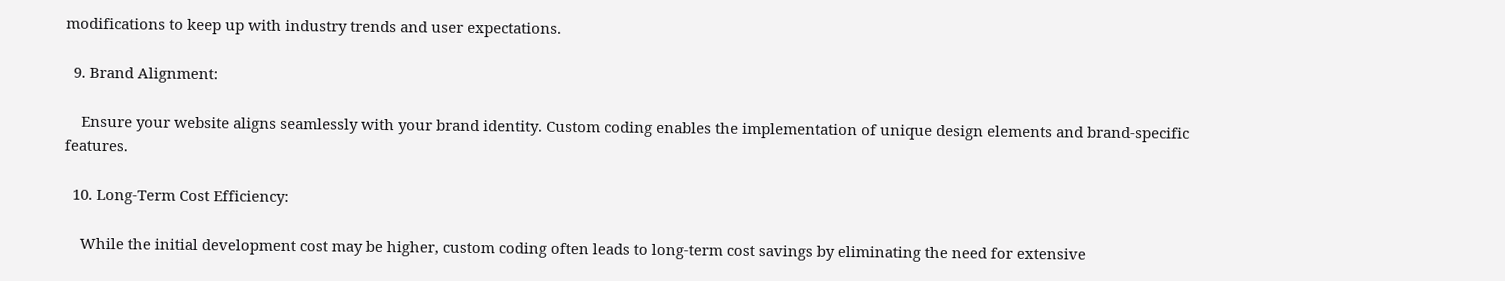modifications to keep up with industry trends and user expectations.

  9. Brand Alignment:

    Ensure your website aligns seamlessly with your brand identity. Custom coding enables the implementation of unique design elements and brand-specific features.

  10. Long-Term Cost Efficiency:

    While the initial development cost may be higher, custom coding often leads to long-term cost savings by eliminating the need for extensive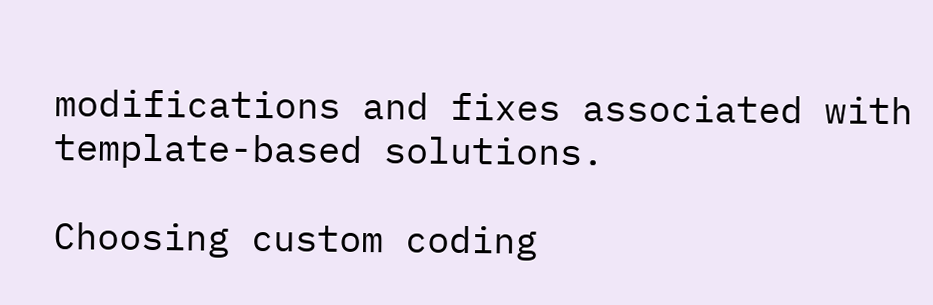modifications and fixes associated with template-based solutions.

Choosing custom coding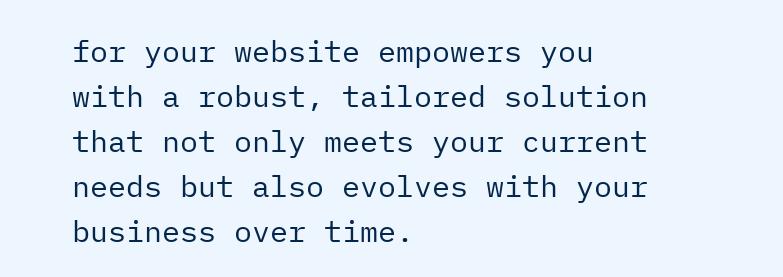for your website empowers you with a robust, tailored solution that not only meets your current needs but also evolves with your business over time.